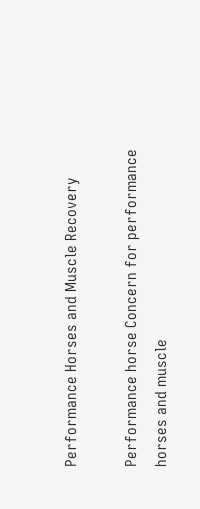Performance Horses and Muscle Recovery

Performance horse Concern for performance horses and muscle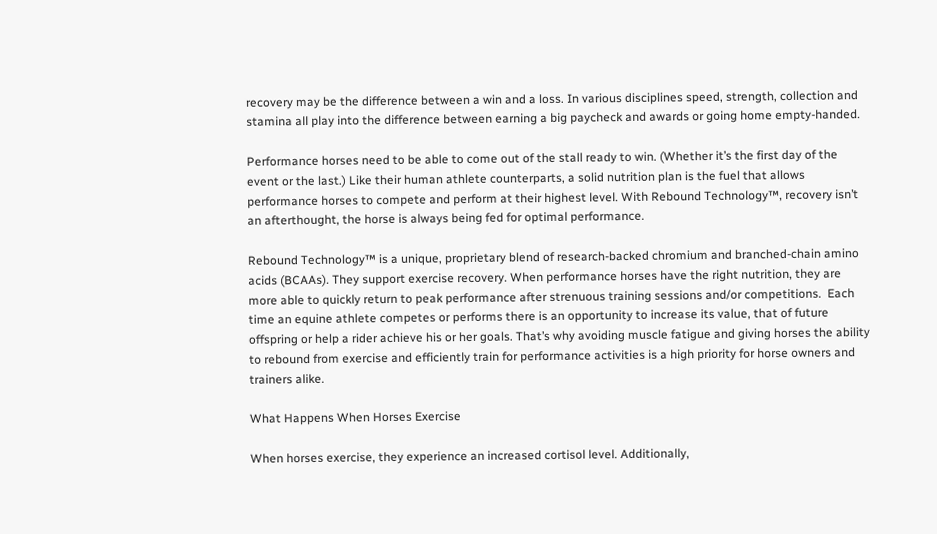recovery may be the difference between a win and a loss. In various disciplines speed, strength, collection and stamina all play into the difference between earning a big paycheck and awards or going home empty-handed.

Performance horses need to be able to come out of the stall ready to win. (Whether it’s the first day of the event or the last.) Like their human athlete counterparts, a solid nutrition plan is the fuel that allows performance horses to compete and perform at their highest level. With Rebound Technology™, recovery isn’t an afterthought, the horse is always being fed for optimal performance.

Rebound Technology™ is a unique, proprietary blend of research-backed chromium and branched-chain amino acids (BCAAs). They support exercise recovery. When performance horses have the right nutrition, they are more able to quickly return to peak performance after strenuous training sessions and/or competitions.  Each time an equine athlete competes or performs there is an opportunity to increase its value, that of future offspring or help a rider achieve his or her goals. That’s why avoiding muscle fatigue and giving horses the ability to rebound from exercise and efficiently train for performance activities is a high priority for horse owners and trainers alike.

What Happens When Horses Exercise

When horses exercise, they experience an increased cortisol level. Additionally,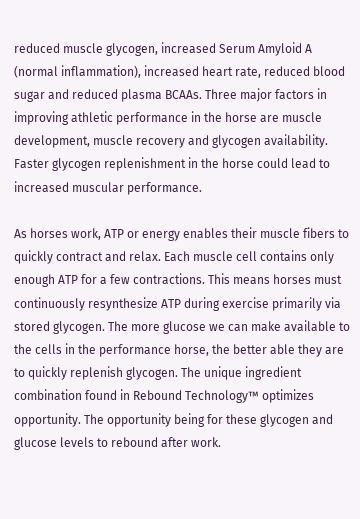reduced muscle glycogen, increased Serum Amyloid A (normal inflammation), increased heart rate, reduced blood sugar and reduced plasma BCAAs. Three major factors in improving athletic performance in the horse are muscle development, muscle recovery and glycogen availability. Faster glycogen replenishment in the horse could lead to increased muscular performance.

As horses work, ATP or energy enables their muscle fibers to quickly contract and relax. Each muscle cell contains only enough ATP for a few contractions. This means horses must continuously resynthesize ATP during exercise primarily via stored glycogen. The more glucose we can make available to the cells in the performance horse, the better able they are to quickly replenish glycogen. The unique ingredient combination found in Rebound Technology™ optimizes opportunity. The opportunity being for these glycogen and glucose levels to rebound after work.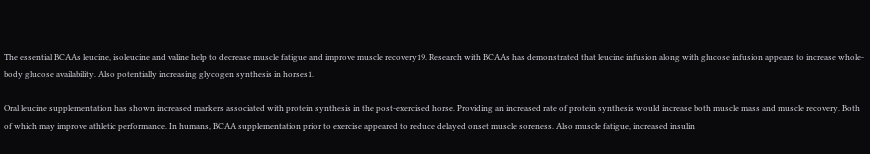The essential BCAAs leucine, isoleucine and valine help to decrease muscle fatigue and improve muscle recovery19. Research with BCAAs has demonstrated that leucine infusion along with glucose infusion appears to increase whole-body glucose availability. Also potentially increasing glycogen synthesis in horses1.

Oral leucine supplementation has shown increased markers associated with protein synthesis in the post-exercised horse. Providing an increased rate of protein synthesis would increase both muscle mass and muscle recovery. Both of which may improve athletic performance. In humans, BCAA supplementation prior to exercise appeared to reduce delayed onset muscle soreness. Also muscle fatigue, increased insulin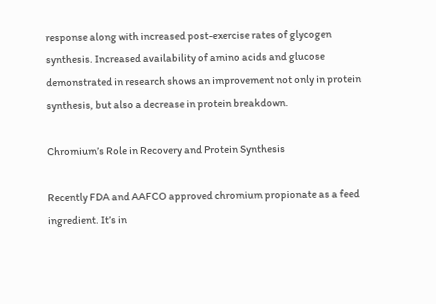response along with increased post-exercise rates of glycogen synthesis. Increased availability of amino acids and glucose demonstrated in research shows an improvement not only in protein synthesis, but also a decrease in protein breakdown.

Chromium’s Role in Recovery and Protein Synthesis

Recently FDA and AAFCO approved chromium propionate as a feed ingredient. It’s in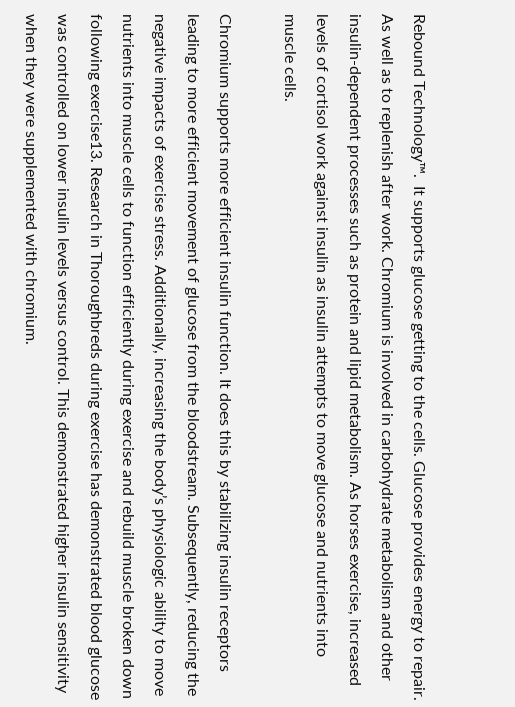Rebound Technology™.  It supports glucose getting to the cells. Glucose provides energy to repair. As well as to replenish after work. Chromium is involved in carbohydrate metabolism and other insulin-dependent processes such as protein and lipid metabolism. As horses exercise, increased levels of cortisol work against insulin as insulin attempts to move glucose and nutrients into muscle cells.

Chromium supports more efficient insulin function. It does this by stabilizing insulin receptors leading to more efficient movement of glucose from the bloodstream. Subsequently, reducing the negative impacts of exercise stress. Additionally, increasing the body’s physiologic ability to move nutrients into muscle cells to function efficiently during exercise and rebuild muscle broken down following exercise13. Research in Thoroughbreds during exercise has demonstrated blood glucose was controlled on lower insulin levels versus control. This demonstrated higher insulin sensitivity when they were supplemented with chromium.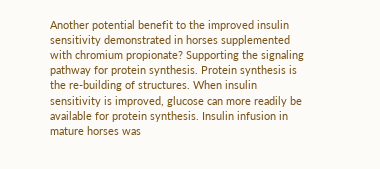Another potential benefit to the improved insulin sensitivity demonstrated in horses supplemented with chromium propionate? Supporting the signaling pathway for protein synthesis. Protein synthesis is the re-building of structures. When insulin sensitivity is improved, glucose can more readily be available for protein synthesis. Insulin infusion in mature horses was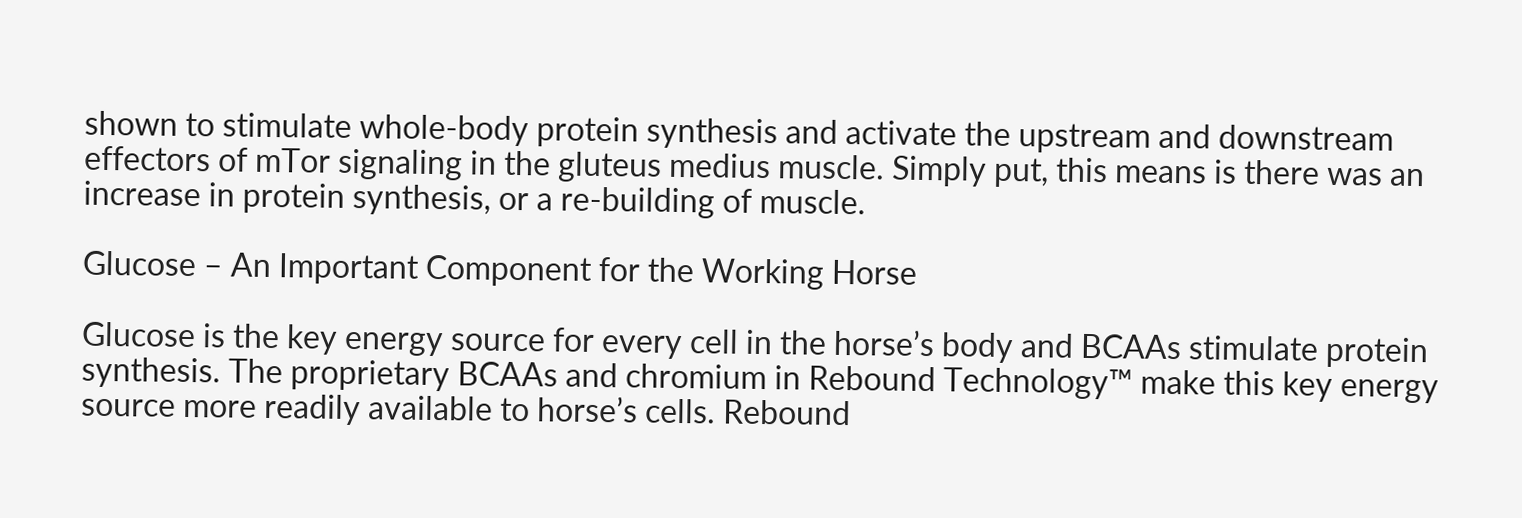shown to stimulate whole-body protein synthesis and activate the upstream and downstream effectors of mTor signaling in the gluteus medius muscle. Simply put, this means is there was an increase in protein synthesis, or a re-building of muscle.

Glucose – An Important Component for the Working Horse

Glucose is the key energy source for every cell in the horse’s body and BCAAs stimulate protein synthesis. The proprietary BCAAs and chromium in Rebound Technology™ make this key energy source more readily available to horse’s cells. Rebound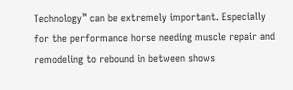Technology™ can be extremely important. Especially for the performance horse needing muscle repair and remodeling to rebound in between shows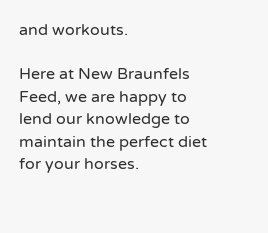and workouts.

Here at New Braunfels Feed, we are happy to lend our knowledge to maintain the perfect diet for your horses.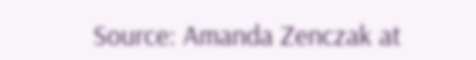Source: Amanda Zenczak at